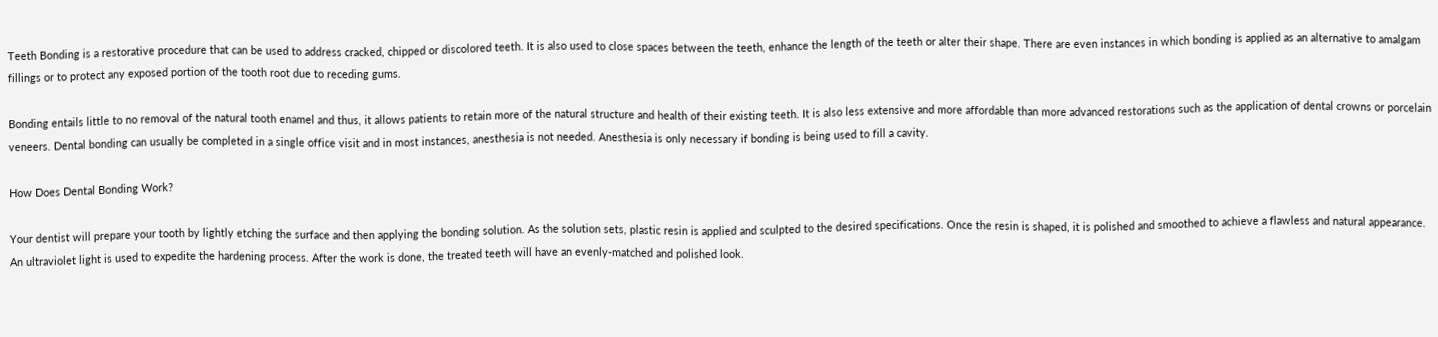Teeth Bonding is a restorative procedure that can be used to address cracked, chipped or discolored teeth. It is also used to close spaces between the teeth, enhance the length of the teeth or alter their shape. There are even instances in which bonding is applied as an alternative to amalgam fillings or to protect any exposed portion of the tooth root due to receding gums.

Bonding entails little to no removal of the natural tooth enamel and thus, it allows patients to retain more of the natural structure and health of their existing teeth. It is also less extensive and more affordable than more advanced restorations such as the application of dental crowns or porcelain veneers. Dental bonding can usually be completed in a single office visit and in most instances, anesthesia is not needed. Anesthesia is only necessary if bonding is being used to fill a cavity.

How Does Dental Bonding Work?

Your dentist will prepare your tooth by lightly etching the surface and then applying the bonding solution. As the solution sets, plastic resin is applied and sculpted to the desired specifications. Once the resin is shaped, it is polished and smoothed to achieve a flawless and natural appearance. An ultraviolet light is used to expedite the hardening process. After the work is done, the treated teeth will have an evenly-matched and polished look.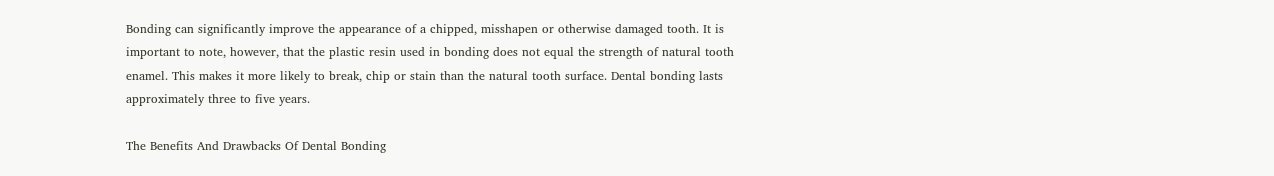Bonding can significantly improve the appearance of a chipped, misshapen or otherwise damaged tooth. It is important to note, however, that the plastic resin used in bonding does not equal the strength of natural tooth enamel. This makes it more likely to break, chip or stain than the natural tooth surface. Dental bonding lasts approximately three to five years.

The Benefits And Drawbacks Of Dental Bonding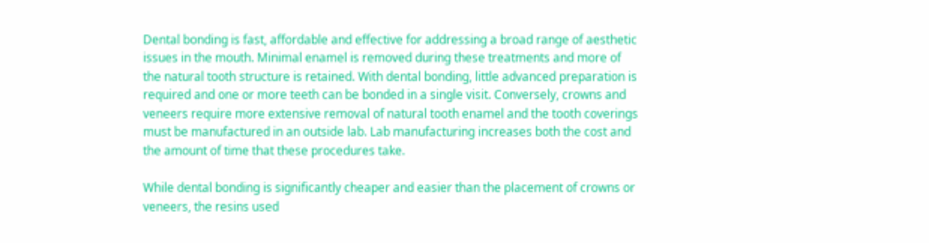Dental bonding is fast, affordable and effective for addressing a broad range of aesthetic issues in the mouth. Minimal enamel is removed during these treatments and more of the natural tooth structure is retained. With dental bonding, little advanced preparation is required and one or more teeth can be bonded in a single visit. Conversely, crowns and veneers require more extensive removal of natural tooth enamel and the tooth coverings must be manufactured in an outside lab. Lab manufacturing increases both the cost and the amount of time that these procedures take.

While dental bonding is significantly cheaper and easier than the placement of crowns or veneers, the resins used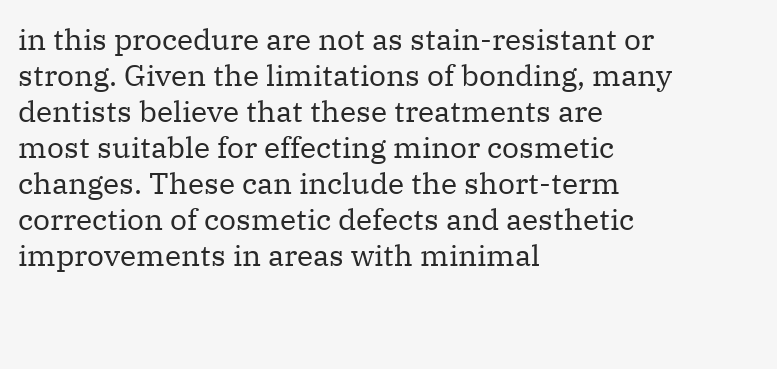in this procedure are not as stain-resistant or strong. Given the limitations of bonding, many dentists believe that these treatments are most suitable for effecting minor cosmetic changes. These can include the short-term correction of cosmetic defects and aesthetic improvements in areas with minimal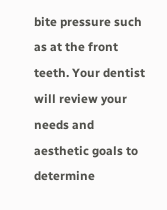bite pressure such as at the front teeth. Your dentist will review your needs and aesthetic goals to determine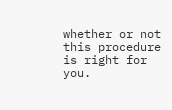whether or not this procedure is right for you.